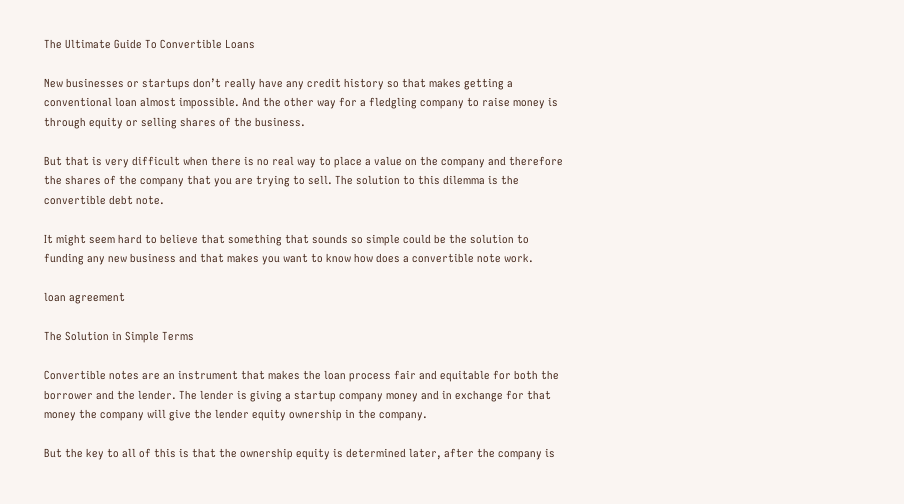The Ultimate Guide To Convertible Loans

New businesses or startups don’t really have any credit history so that makes getting a conventional loan almost impossible. And the other way for a fledgling company to raise money is through equity or selling shares of the business.

But that is very difficult when there is no real way to place a value on the company and therefore the shares of the company that you are trying to sell. The solution to this dilemma is the convertible debt note.

It might seem hard to believe that something that sounds so simple could be the solution to funding any new business and that makes you want to know how does a convertible note work.

loan agreement

The Solution in Simple Terms

Convertible notes are an instrument that makes the loan process fair and equitable for both the borrower and the lender. The lender is giving a startup company money and in exchange for that money the company will give the lender equity ownership in the company.

But the key to all of this is that the ownership equity is determined later, after the company is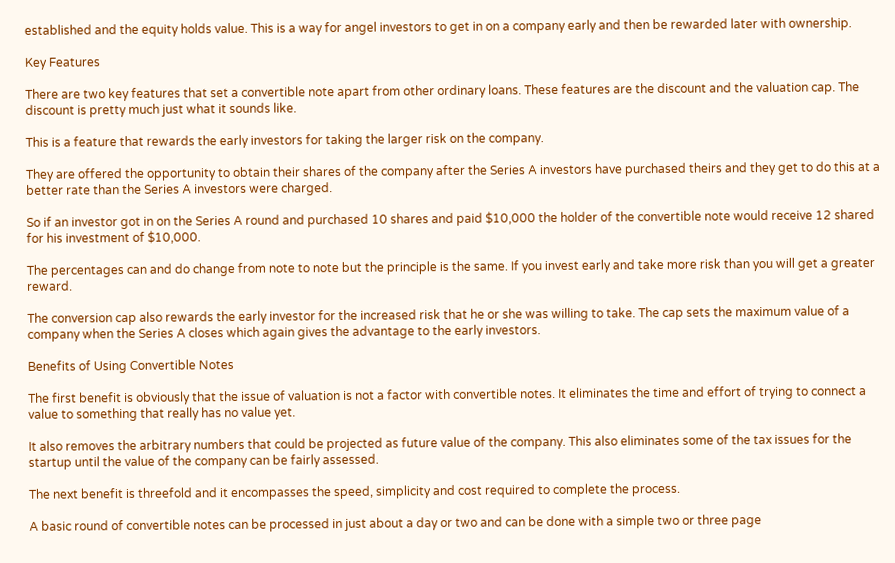established and the equity holds value. This is a way for angel investors to get in on a company early and then be rewarded later with ownership.

Key Features

There are two key features that set a convertible note apart from other ordinary loans. These features are the discount and the valuation cap. The discount is pretty much just what it sounds like.

This is a feature that rewards the early investors for taking the larger risk on the company.

They are offered the opportunity to obtain their shares of the company after the Series A investors have purchased theirs and they get to do this at a better rate than the Series A investors were charged.

So if an investor got in on the Series A round and purchased 10 shares and paid $10,000 the holder of the convertible note would receive 12 shared for his investment of $10,000.

The percentages can and do change from note to note but the principle is the same. If you invest early and take more risk than you will get a greater reward.

The conversion cap also rewards the early investor for the increased risk that he or she was willing to take. The cap sets the maximum value of a company when the Series A closes which again gives the advantage to the early investors.

Benefits of Using Convertible Notes

The first benefit is obviously that the issue of valuation is not a factor with convertible notes. It eliminates the time and effort of trying to connect a value to something that really has no value yet.

It also removes the arbitrary numbers that could be projected as future value of the company. This also eliminates some of the tax issues for the startup until the value of the company can be fairly assessed.

The next benefit is threefold and it encompasses the speed, simplicity and cost required to complete the process.

A basic round of convertible notes can be processed in just about a day or two and can be done with a simple two or three page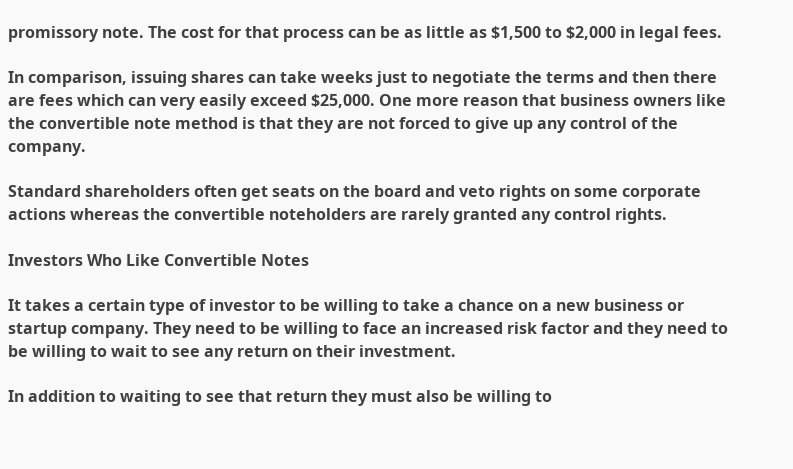promissory note. The cost for that process can be as little as $1,500 to $2,000 in legal fees.

In comparison, issuing shares can take weeks just to negotiate the terms and then there are fees which can very easily exceed $25,000. One more reason that business owners like the convertible note method is that they are not forced to give up any control of the company.

Standard shareholders often get seats on the board and veto rights on some corporate actions whereas the convertible noteholders are rarely granted any control rights.

Investors Who Like Convertible Notes

It takes a certain type of investor to be willing to take a chance on a new business or startup company. They need to be willing to face an increased risk factor and they need to be willing to wait to see any return on their investment.

In addition to waiting to see that return they must also be willing to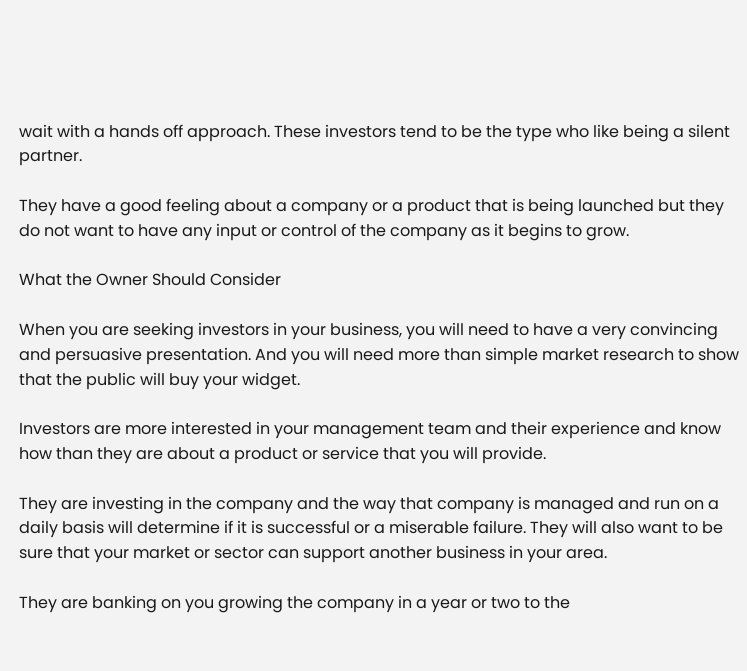wait with a hands off approach. These investors tend to be the type who like being a silent partner.

They have a good feeling about a company or a product that is being launched but they do not want to have any input or control of the company as it begins to grow.

What the Owner Should Consider

When you are seeking investors in your business, you will need to have a very convincing and persuasive presentation. And you will need more than simple market research to show that the public will buy your widget.

Investors are more interested in your management team and their experience and know how than they are about a product or service that you will provide.

They are investing in the company and the way that company is managed and run on a daily basis will determine if it is successful or a miserable failure. They will also want to be sure that your market or sector can support another business in your area.

They are banking on you growing the company in a year or two to the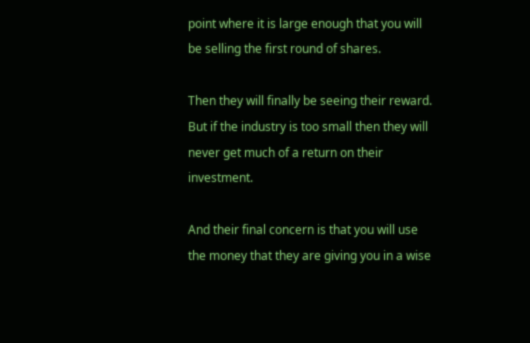point where it is large enough that you will be selling the first round of shares.

Then they will finally be seeing their reward. But if the industry is too small then they will never get much of a return on their investment.

And their final concern is that you will use the money that they are giving you in a wise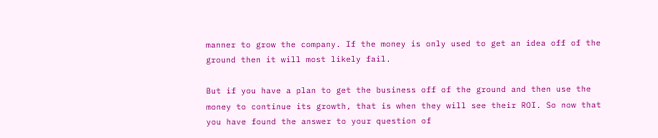manner to grow the company. If the money is only used to get an idea off of the ground then it will most likely fail.

But if you have a plan to get the business off of the ground and then use the money to continue its growth, that is when they will see their ROI. So now that you have found the answer to your question of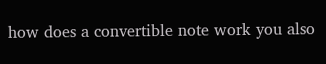how does a convertible note work you also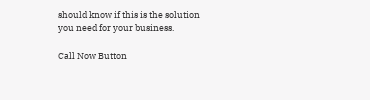should know if this is the solution you need for your business.

Call Now Button